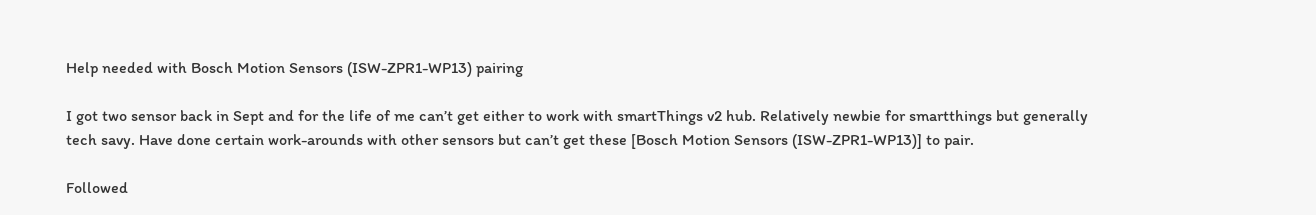Help needed with Bosch Motion Sensors (ISW-ZPR1-WP13) pairing

I got two sensor back in Sept and for the life of me can’t get either to work with smartThings v2 hub. Relatively newbie for smartthings but generally tech savy. Have done certain work-arounds with other sensors but can’t get these [Bosch Motion Sensors (ISW-ZPR1-WP13)] to pair.

Followed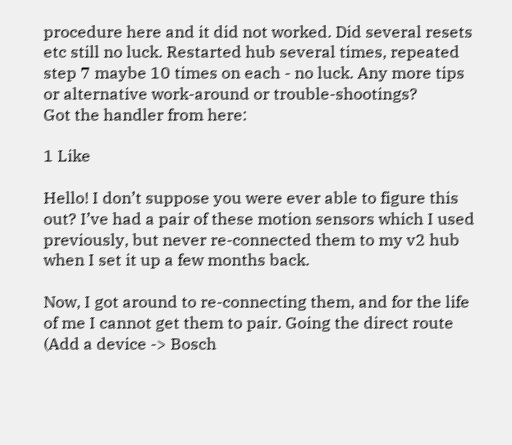procedure here and it did not worked. Did several resets etc still no luck. Restarted hub several times, repeated step 7 maybe 10 times on each - no luck. Any more tips or alternative work-around or trouble-shootings?
Got the handler from here:

1 Like

Hello! I don’t suppose you were ever able to figure this out? I’ve had a pair of these motion sensors which I used previously, but never re-connected them to my v2 hub when I set it up a few months back.

Now, I got around to re-connecting them, and for the life of me I cannot get them to pair. Going the direct route (Add a device -> Bosch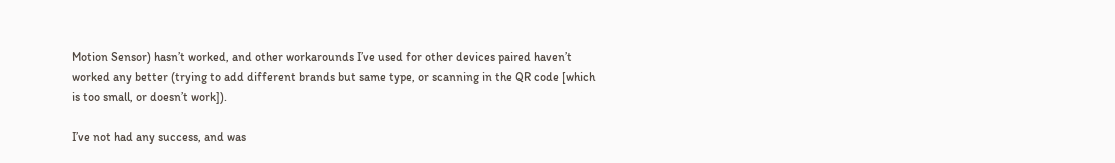Motion Sensor) hasn’t worked, and other workarounds I’ve used for other devices paired haven’t worked any better (trying to add different brands but same type, or scanning in the QR code [which is too small, or doesn’t work]).

I’ve not had any success, and was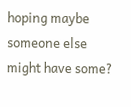hoping maybe someone else might have some?